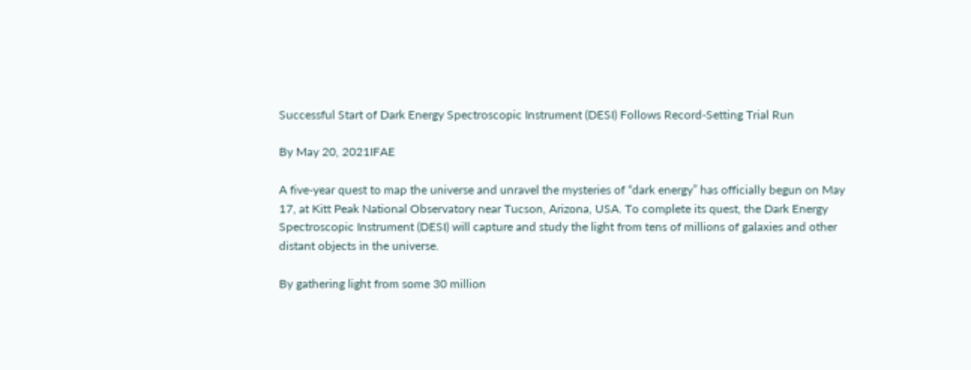Successful Start of Dark Energy Spectroscopic Instrument (DESI) Follows Record-Setting Trial Run

By May 20, 2021IFAE

A five-year quest to map the universe and unravel the mysteries of “dark energy” has officially begun on May 17, at Kitt Peak National Observatory near Tucson, Arizona, USA. To complete its quest, the Dark Energy Spectroscopic Instrument (DESI) will capture and study the light from tens of millions of galaxies and other distant objects in the universe.

By gathering light from some 30 million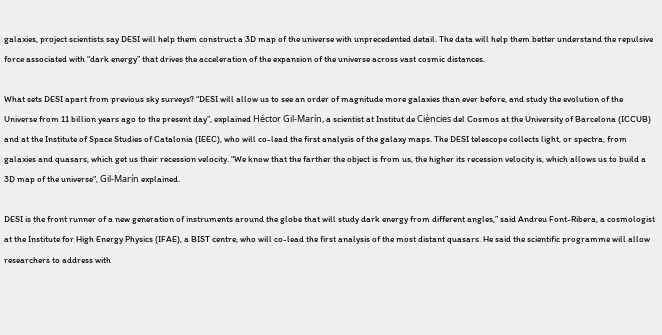galaxies, project scientists say DESI will help them construct a 3D map of the universe with unprecedented detail. The data will help them better understand the repulsive force associated with “dark energy” that drives the acceleration of the expansion of the universe across vast cosmic distances.

What sets DESI apart from previous sky surveys? “DESI will allow us to see an order of magnitude more galaxies than ever before, and study the evolution of the Universe from 11 billion years ago to the present day”, explained Héctor Gil-Marín, a scientist at Institut de Ciències del Cosmos at the University of Barcelona (ICCUB) and at the Institute of Space Studies of Catalonia (IEEC), who will co-lead the first analysis of the galaxy maps. The DESI telescope collects light, or spectra, from galaxies and quasars, which get us their recession velocity. “We know that the farther the object is from us, the higher its recession velocity is, which allows us to build a 3D map of the universe”, Gil-Marín explained.

DESI is the front runner of a new generation of instruments around the globe that will study dark energy from different angles,” said Andreu Font-Ribera, a cosmologist at the Institute for High Energy Physics (IFAE), a BIST centre, who will co-lead the first analysis of the most distant quasars. He said the scientific programme will allow researchers to address with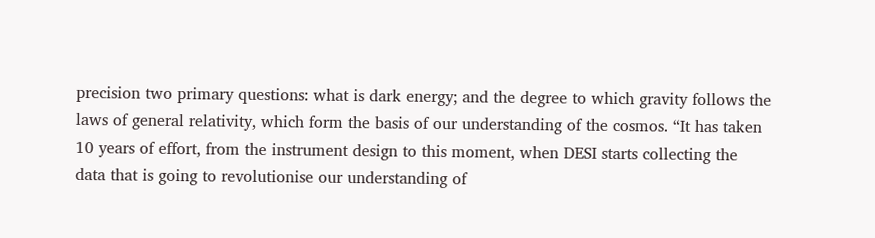precision two primary questions: what is dark energy; and the degree to which gravity follows the laws of general relativity, which form the basis of our understanding of the cosmos. “It has taken 10 years of effort, from the instrument design to this moment, when DESI starts collecting the data that is going to revolutionise our understanding of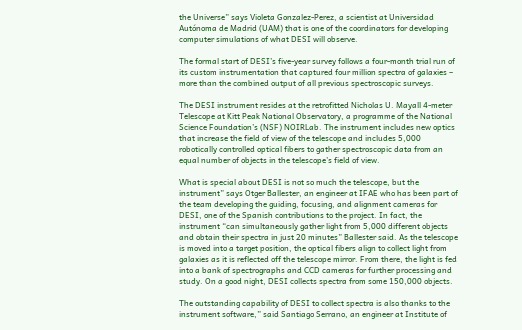the Universe” says Violeta Gonzalez-Perez, a scientist at Universidad Autónoma de Madrid (UAM) that is one of the coordinators for developing computer simulations of what DESI will observe.

The formal start of DESI’s five-year survey follows a four-month trial run of its custom instrumentation that captured four million spectra of galaxies – more than the combined output of all previous spectroscopic surveys.

The DESI instrument resides at the retrofitted Nicholas U. Mayall 4-meter Telescope at Kitt Peak National Observatory, a programme of the National Science Foundation’s (NSF) NOIRLab. The instrument includes new optics that increase the field of view of the telescope and includes 5,000 robotically controlled optical fibers to gather spectroscopic data from an equal number of objects in the telescope’s field of view.

What is special about DESI is not so much the telescope, but the instrument” says Otger Ballester, an engineer at IFAE who has been part of the team developing the guiding, focusing, and alignment cameras for DESI, one of the Spanish contributions to the project. In fact, the instrument “can simultaneously gather light from 5,000 different objects and obtain their spectra in just 20 minutes” Ballester said. As the telescope is moved into a target position, the optical fibers align to collect light from galaxies as it is reflected off the telescope mirror. From there, the light is fed into a bank of spectrographs and CCD cameras for further processing and study. On a good night, DESI collects spectra from some 150,000 objects.

The outstanding capability of DESI to collect spectra is also thanks to the instrument software,” said Santiago Serrano, an engineer at Institute of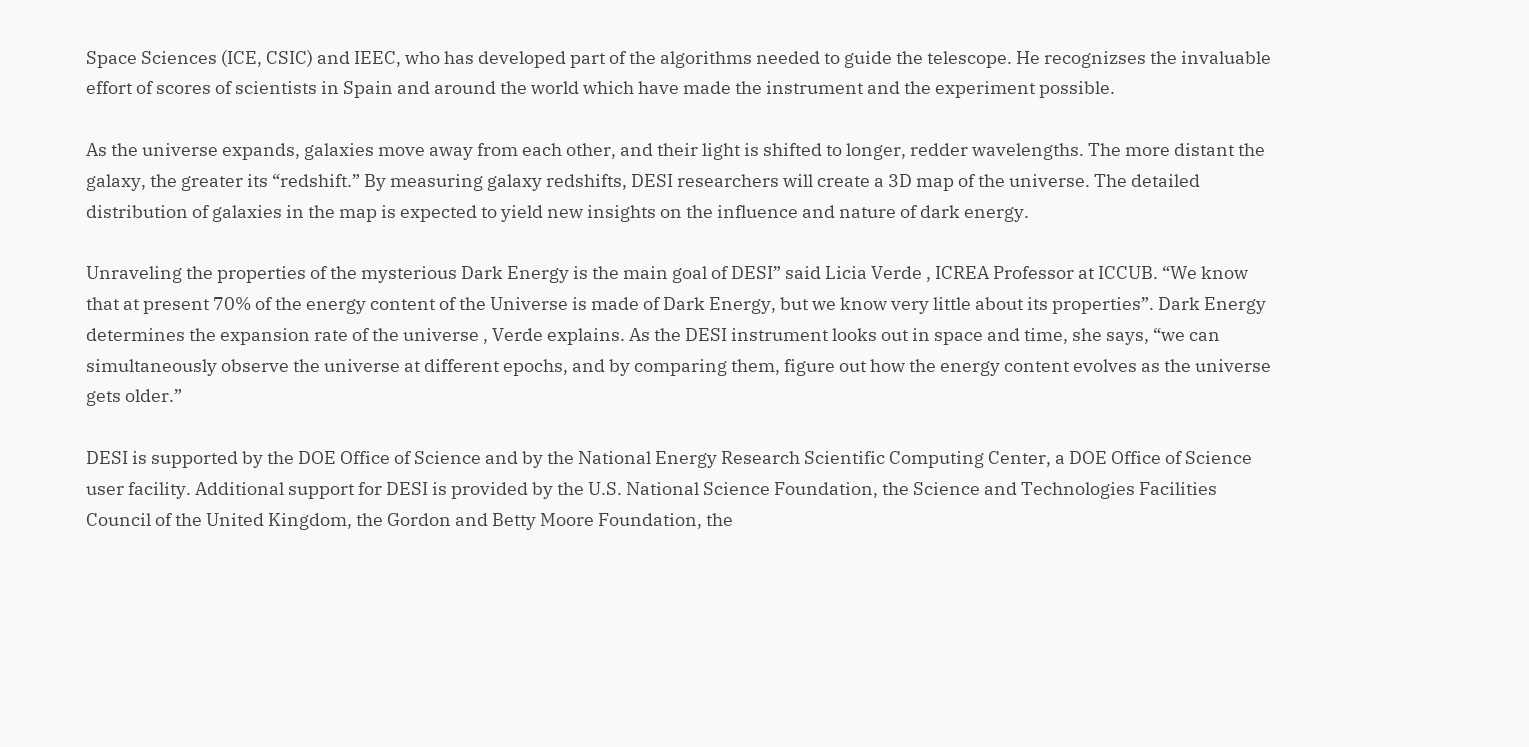Space Sciences (ICE, CSIC) and IEEC, who has developed part of the algorithms needed to guide the telescope. He recognizses the invaluable effort of scores of scientists in Spain and around the world which have made the instrument and the experiment possible.

As the universe expands, galaxies move away from each other, and their light is shifted to longer, redder wavelengths. The more distant the galaxy, the greater its “redshift.” By measuring galaxy redshifts, DESI researchers will create a 3D map of the universe. The detailed distribution of galaxies in the map is expected to yield new insights on the influence and nature of dark energy.

Unraveling the properties of the mysterious Dark Energy is the main goal of DESI” said Licia Verde , ICREA Professor at ICCUB. “We know that at present 70% of the energy content of the Universe is made of Dark Energy, but we know very little about its properties”. Dark Energy determines the expansion rate of the universe , Verde explains. As the DESI instrument looks out in space and time, she says, “we can simultaneously observe the universe at different epochs, and by comparing them, figure out how the energy content evolves as the universe gets older.”

DESI is supported by the DOE Office of Science and by the National Energy Research Scientific Computing Center, a DOE Office of Science user facility. Additional support for DESI is provided by the U.S. National Science Foundation, the Science and Technologies Facilities Council of the United Kingdom, the Gordon and Betty Moore Foundation, the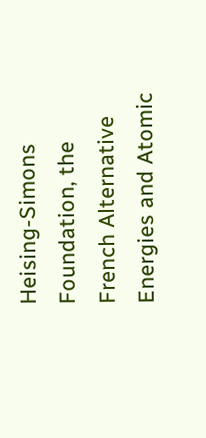Heising-Simons Foundation, the French Alternative Energies and Atomic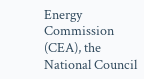Energy Commission (CEA), the National Council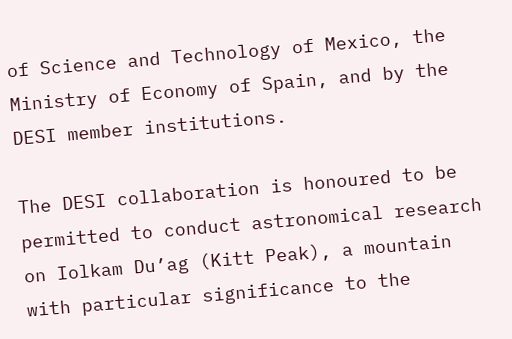of Science and Technology of Mexico, the Ministry of Economy of Spain, and by the DESI member institutions.

The DESI collaboration is honoured to be permitted to conduct astronomical research on Iolkam Du’ag (Kitt Peak), a mountain with particular significance to the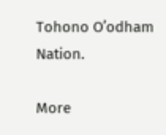Tohono O’odham Nation.

More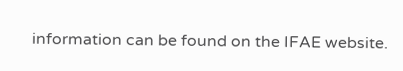information can be found on the IFAE website.